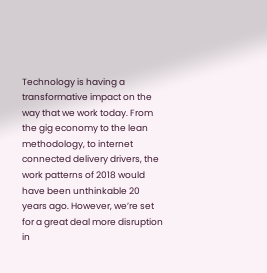Technology is having a transformative impact on the way that we work today. From the gig economy to the lean methodology, to internet connected delivery drivers, the work patterns of 2018 would have been unthinkable 20 years ago. However, we’re set for a great deal more disruption in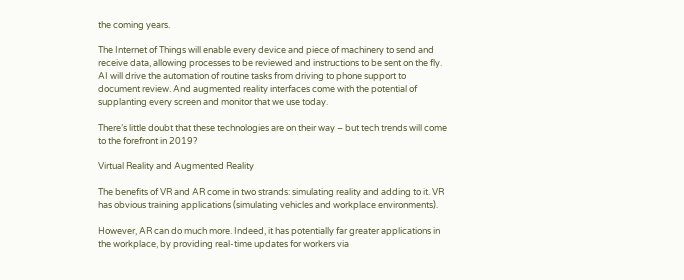the coming years.

The Internet of Things will enable every device and piece of machinery to send and receive data, allowing processes to be reviewed and instructions to be sent on the fly. AI will drive the automation of routine tasks from driving to phone support to document review. And augmented reality interfaces come with the potential of supplanting every screen and monitor that we use today.

There’s little doubt that these technologies are on their way – but tech trends will come to the forefront in 2019?

Virtual Reality and Augmented Reality

The benefits of VR and AR come in two strands: simulating reality and adding to it. VR has obvious training applications (simulating vehicles and workplace environments).

However, AR can do much more. Indeed, it has potentially far greater applications in the workplace, by providing real-time updates for workers via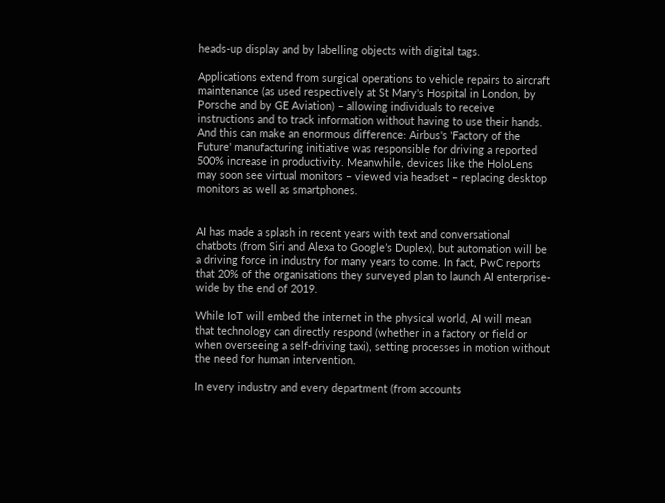heads-up display and by labelling objects with digital tags.

Applications extend from surgical operations to vehicle repairs to aircraft maintenance (as used respectively at St Mary's Hospital in London, by Porsche and by GE Aviation) – allowing individuals to receive instructions and to track information without having to use their hands. And this can make an enormous difference: Airbus's 'Factory of the Future' manufacturing initiative was responsible for driving a reported 500% increase in productivity. Meanwhile, devices like the HoloLens may soon see virtual monitors – viewed via headset – replacing desktop monitors as well as smartphones.


AI has made a splash in recent years with text and conversational chatbots (from Siri and Alexa to Google’s Duplex), but automation will be a driving force in industry for many years to come. In fact, PwC reports that 20% of the organisations they surveyed plan to launch AI enterprise-wide by the end of 2019.

While IoT will embed the internet in the physical world, AI will mean that technology can directly respond (whether in a factory or field or when overseeing a self-driving taxi), setting processes in motion without the need for human intervention.

In every industry and every department (from accounts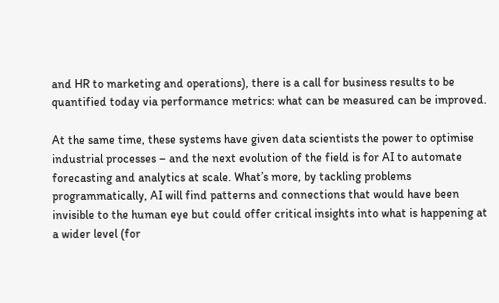and HR to marketing and operations), there is a call for business results to be quantified today via performance metrics: what can be measured can be improved.

At the same time, these systems have given data scientists the power to optimise industrial processes – and the next evolution of the field is for AI to automate forecasting and analytics at scale. What’s more, by tackling problems programmatically, AI will find patterns and connections that would have been invisible to the human eye but could offer critical insights into what is happening at a wider level (for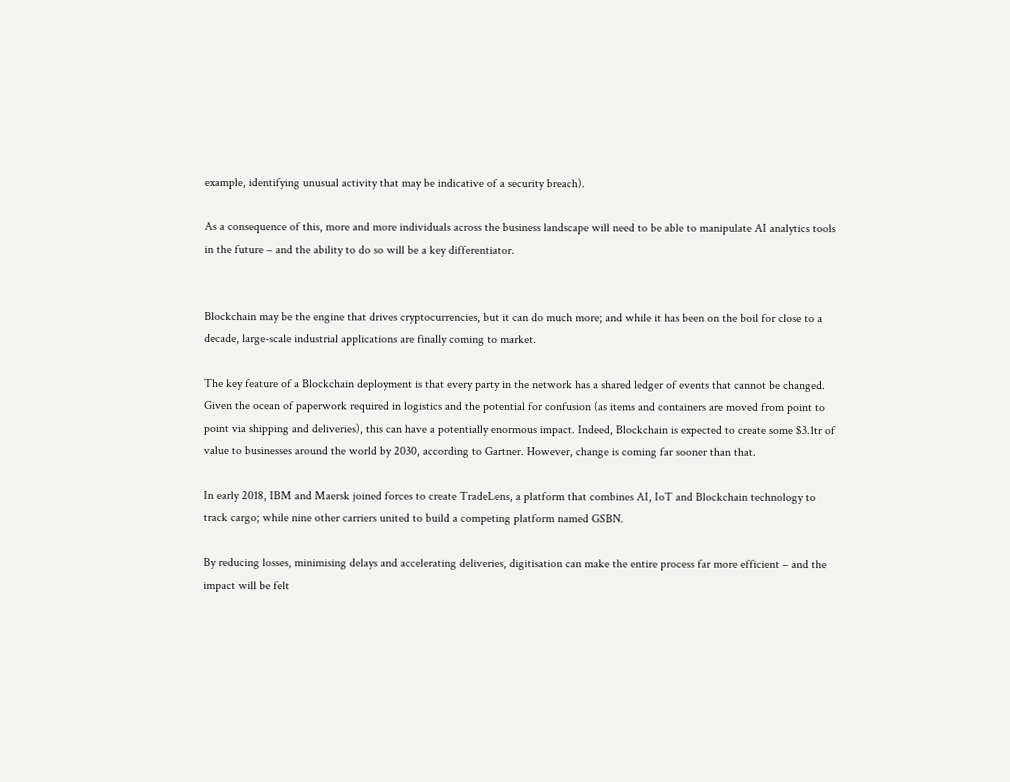example, identifying unusual activity that may be indicative of a security breach).

As a consequence of this, more and more individuals across the business landscape will need to be able to manipulate AI analytics tools in the future – and the ability to do so will be a key differentiator.


Blockchain may be the engine that drives cryptocurrencies, but it can do much more; and while it has been on the boil for close to a decade, large-scale industrial applications are finally coming to market.

The key feature of a Blockchain deployment is that every party in the network has a shared ledger of events that cannot be changed. Given the ocean of paperwork required in logistics and the potential for confusion (as items and containers are moved from point to point via shipping and deliveries), this can have a potentially enormous impact. Indeed, Blockchain is expected to create some $3.1tr of value to businesses around the world by 2030, according to Gartner. However, change is coming far sooner than that.

In early 2018, IBM and Maersk joined forces to create TradeLens, a platform that combines AI, IoT and Blockchain technology to track cargo; while nine other carriers united to build a competing platform named GSBN.

By reducing losses, minimising delays and accelerating deliveries, digitisation can make the entire process far more efficient – and the impact will be felt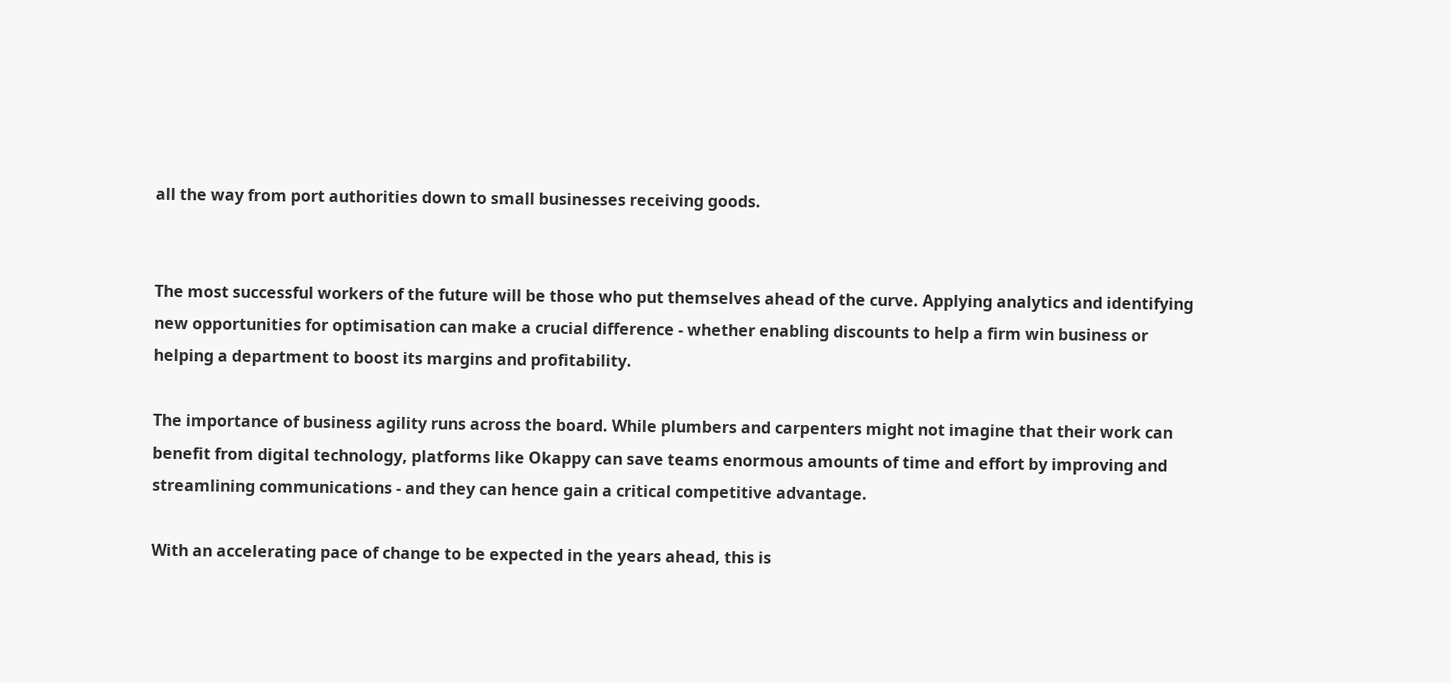all the way from port authorities down to small businesses receiving goods.


The most successful workers of the future will be those who put themselves ahead of the curve. Applying analytics and identifying new opportunities for optimisation can make a crucial difference - whether enabling discounts to help a firm win business or helping a department to boost its margins and profitability.

The importance of business agility runs across the board. While plumbers and carpenters might not imagine that their work can benefit from digital technology, platforms like Okappy can save teams enormous amounts of time and effort by improving and streamlining communications - and they can hence gain a critical competitive advantage.

With an accelerating pace of change to be expected in the years ahead, this is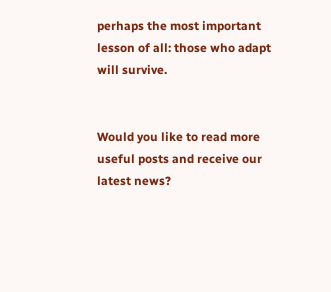perhaps the most important lesson of all: those who adapt will survive.


Would you like to read more useful posts and receive our latest news?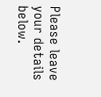Please leave your details below.